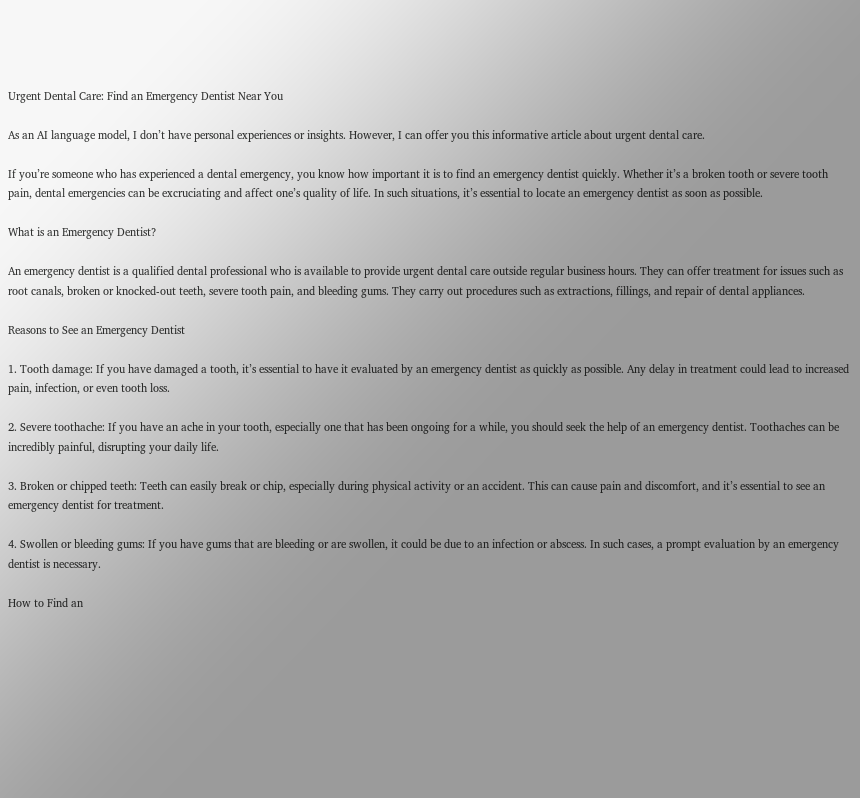Urgent Dental Care: Find an Emergency Dentist Near You

As an AI language model, I don’t have personal experiences or insights. However, I can offer you this informative article about urgent dental care.

If you’re someone who has experienced a dental emergency, you know how important it is to find an emergency dentist quickly. Whether it’s a broken tooth or severe tooth pain, dental emergencies can be excruciating and affect one’s quality of life. In such situations, it’s essential to locate an emergency dentist as soon as possible.

What is an Emergency Dentist?

An emergency dentist is a qualified dental professional who is available to provide urgent dental care outside regular business hours. They can offer treatment for issues such as root canals, broken or knocked-out teeth, severe tooth pain, and bleeding gums. They carry out procedures such as extractions, fillings, and repair of dental appliances.

Reasons to See an Emergency Dentist

1. Tooth damage: If you have damaged a tooth, it’s essential to have it evaluated by an emergency dentist as quickly as possible. Any delay in treatment could lead to increased pain, infection, or even tooth loss.

2. Severe toothache: If you have an ache in your tooth, especially one that has been ongoing for a while, you should seek the help of an emergency dentist. Toothaches can be incredibly painful, disrupting your daily life.

3. Broken or chipped teeth: Teeth can easily break or chip, especially during physical activity or an accident. This can cause pain and discomfort, and it’s essential to see an emergency dentist for treatment.

4. Swollen or bleeding gums: If you have gums that are bleeding or are swollen, it could be due to an infection or abscess. In such cases, a prompt evaluation by an emergency dentist is necessary.

How to Find an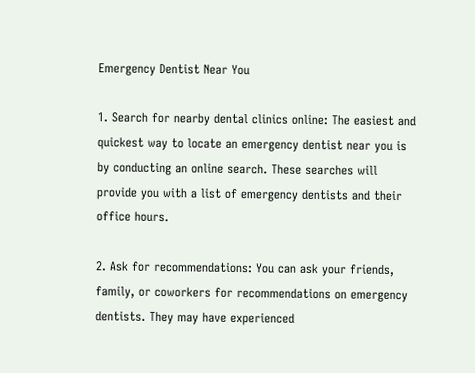Emergency Dentist Near You

1. Search for nearby dental clinics online: The easiest and quickest way to locate an emergency dentist near you is by conducting an online search. These searches will provide you with a list of emergency dentists and their office hours.

2. Ask for recommendations: You can ask your friends, family, or coworkers for recommendations on emergency dentists. They may have experienced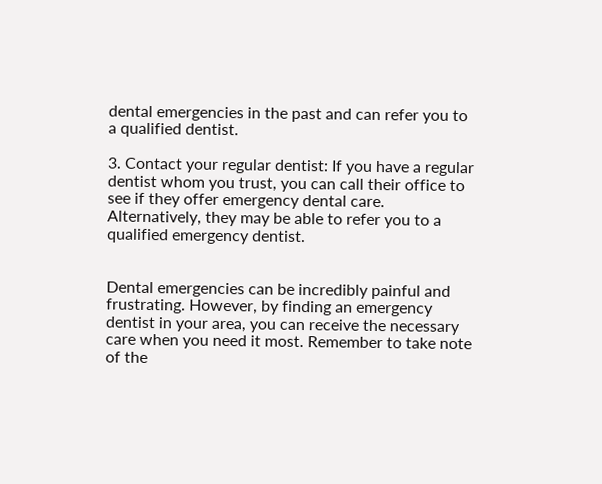dental emergencies in the past and can refer you to a qualified dentist.

3. Contact your regular dentist: If you have a regular dentist whom you trust, you can call their office to see if they offer emergency dental care. Alternatively, they may be able to refer you to a qualified emergency dentist.


Dental emergencies can be incredibly painful and frustrating. However, by finding an emergency dentist in your area, you can receive the necessary care when you need it most. Remember to take note of the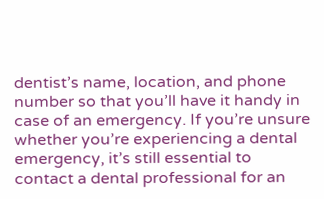dentist’s name, location, and phone number so that you’ll have it handy in case of an emergency. If you’re unsure whether you’re experiencing a dental emergency, it’s still essential to contact a dental professional for an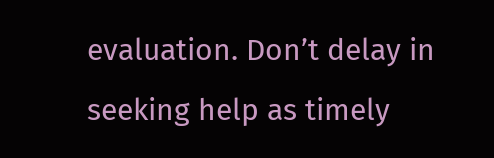evaluation. Don’t delay in seeking help as timely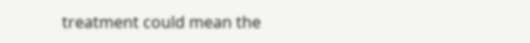treatment could mean the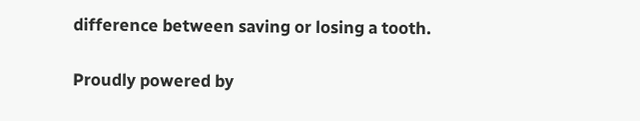difference between saving or losing a tooth.

Proudly powered by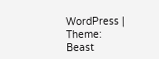WordPress | Theme: Beast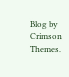Blog by Crimson Themes.